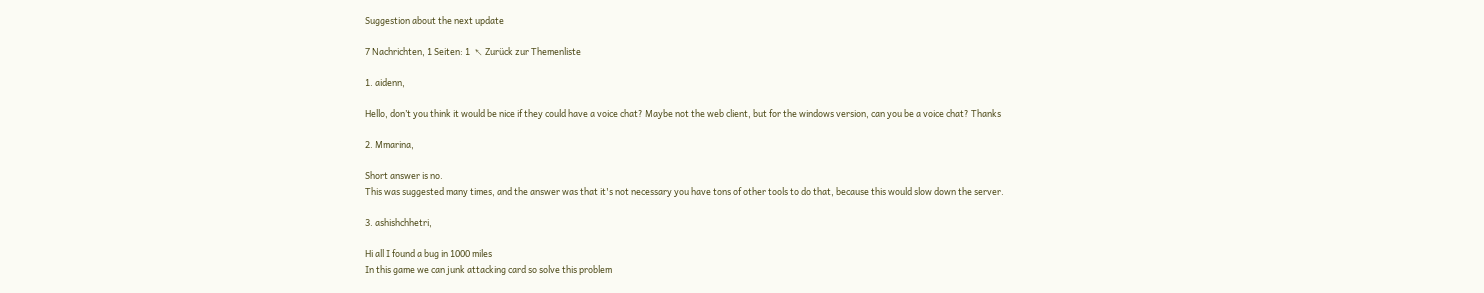Suggestion about the next update

7 Nachrichten, 1 Seiten: 1  ↖ Zurück zur Themenliste

1. aidenn,

Hello, don’t you think it would be nice if they could have a voice chat? Maybe not the web client, but for the windows version, can you be a voice chat? Thanks

2. Mmarina,

Short answer is no.
This was suggested many times, and the answer was that it's not necessary you have tons of other tools to do that, because this would slow down the server.

3. ashishchhetri,

Hi all I found a bug in 1000 miles
In this game we can junk attacking card so solve this problem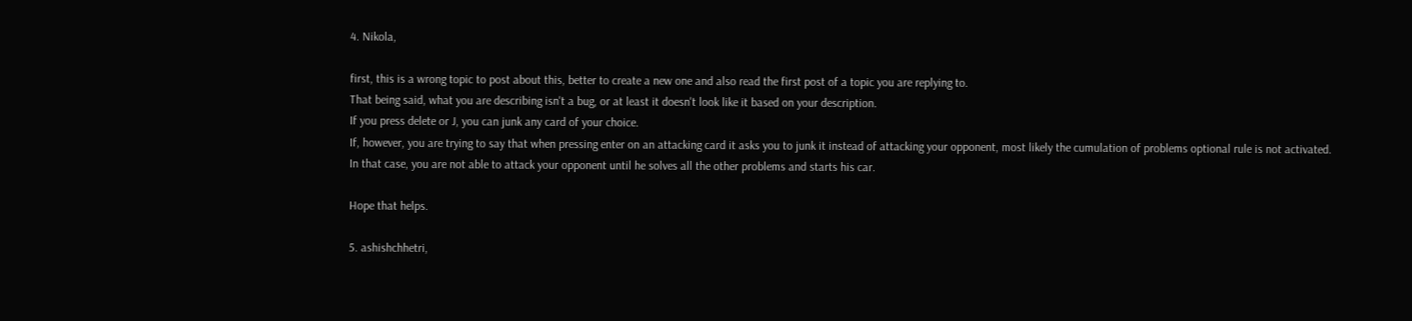4. Nikola,

first, this is a wrong topic to post about this, better to create a new one and also read the first post of a topic you are replying to.
That being said, what you are describing isn't a bug, or at least it doesn't look like it based on your description.
If you press delete or J, you can junk any card of your choice.
If, however, you are trying to say that when pressing enter on an attacking card it asks you to junk it instead of attacking your opponent, most likely the cumulation of problems optional rule is not activated.
In that case, you are not able to attack your opponent until he solves all the other problems and starts his car.

Hope that helps.

5. ashishchhetri,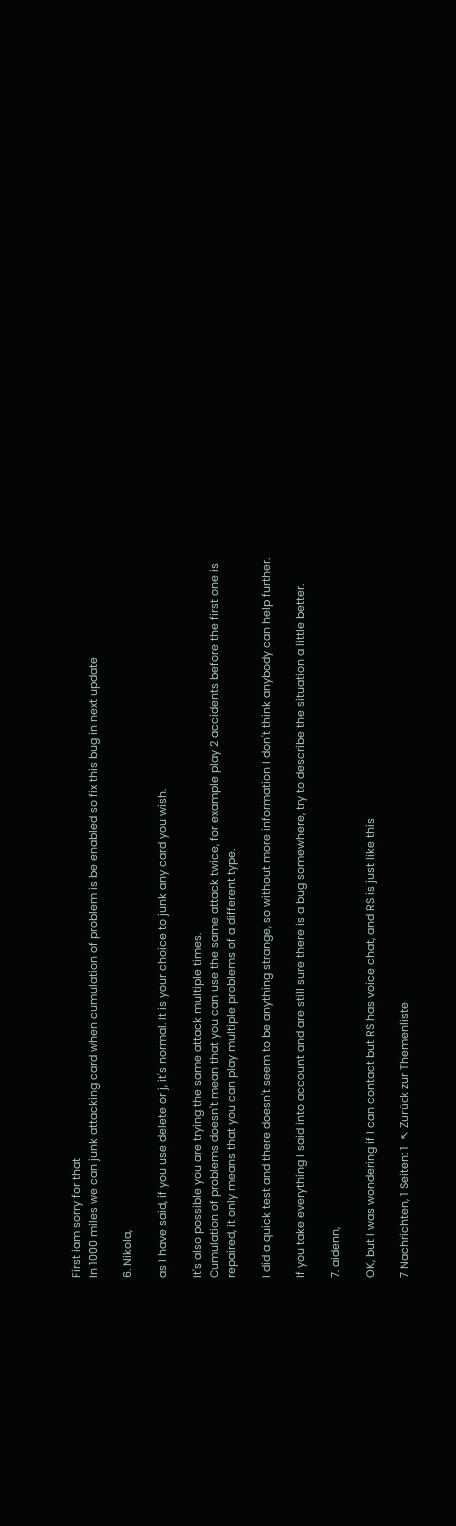First iam sorry for that
In 1000 miles we can junk attacking card when cumulation of problem is be enabled so fix this bug in next update

6. Nikola,

as I have said, if you use delete or j, it's normal. It is your choice to junk any card you wish.

It's also possible you are trying the same attack multiple times.
Cumulation of problems doesn't mean that you can use the same attack twice, for example play 2 accidents before the first one is repaired, it only means that you can play multiple problems of a different type.

I did a quick test and there doesn't seem to be anything strange, so without more information I don't think anybody can help further.

If you take everything I said into account and are still sure there is a bug somewhere, try to describe the situation a little better.

7. aidenn,

OK, but I was wondering if I can contact but RS has voice chat, and RS is just like this

7 Nachrichten, 1 Seiten: 1  ↖ Zurück zur Themenliste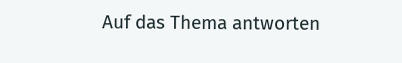Auf das Thema antworten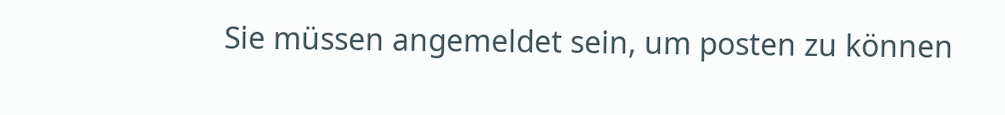Sie müssen angemeldet sein, um posten zu können